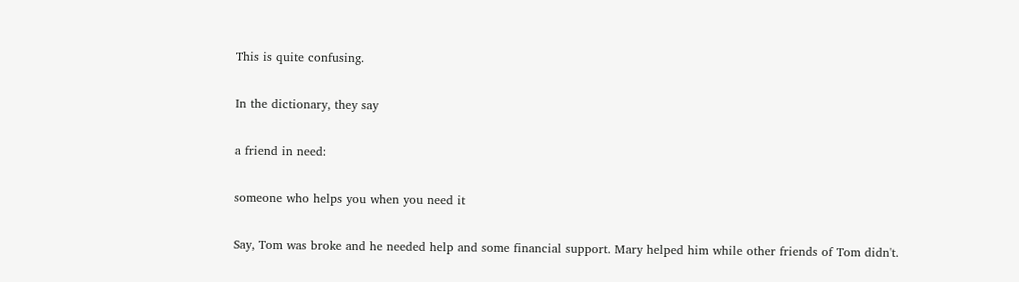This is quite confusing.

In the dictionary, they say

a friend in need:

someone who helps you when you need it

Say, Tom was broke and he needed help and some financial support. Mary helped him while other friends of Tom didn't.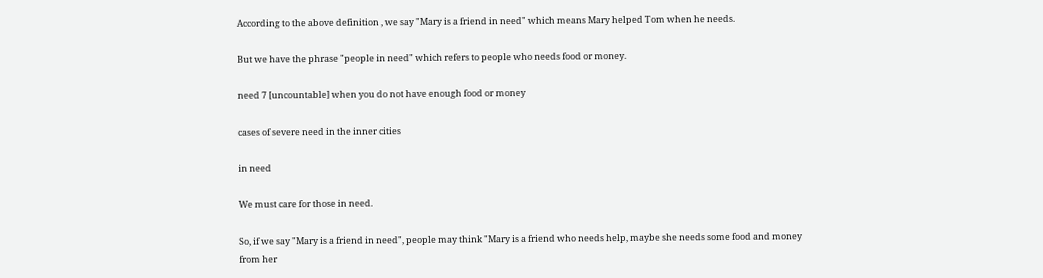According to the above definition , we say "Mary is a friend in need" which means Mary helped Tom when he needs.

But we have the phrase "people in need" which refers to people who needs food or money.

need 7 [uncountable] when you do not have enough food or money

cases of severe need in the inner cities

in need

We must care for those in need.

So, if we say "Mary is a friend in need", people may think "Mary is a friend who needs help, maybe she needs some food and money from her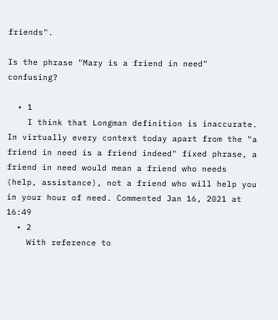friends".

Is the phrase "Mary is a friend in need" confusing?

  • 1
    I think that Longman definition is inaccurate. In virtually every context today apart from the "a friend in need is a friend indeed" fixed phrase, a friend in need would mean a friend who needs (help, assistance), not a friend who will help you in your hour of need. Commented Jan 16, 2021 at 16:49
  • 2
    With reference to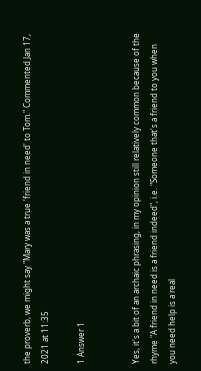the proverb, we might say "Mary was a true 'friend in need' to Tom." Commented Jan 17, 2021 at 11:35

1 Answer 1


Yes, it's a bit of an archaic phrasing, in my opinion still relatively common because of the rhyme "A friend in need is a friend indeed", i.e. "Someone that's a friend to you when you need help is a real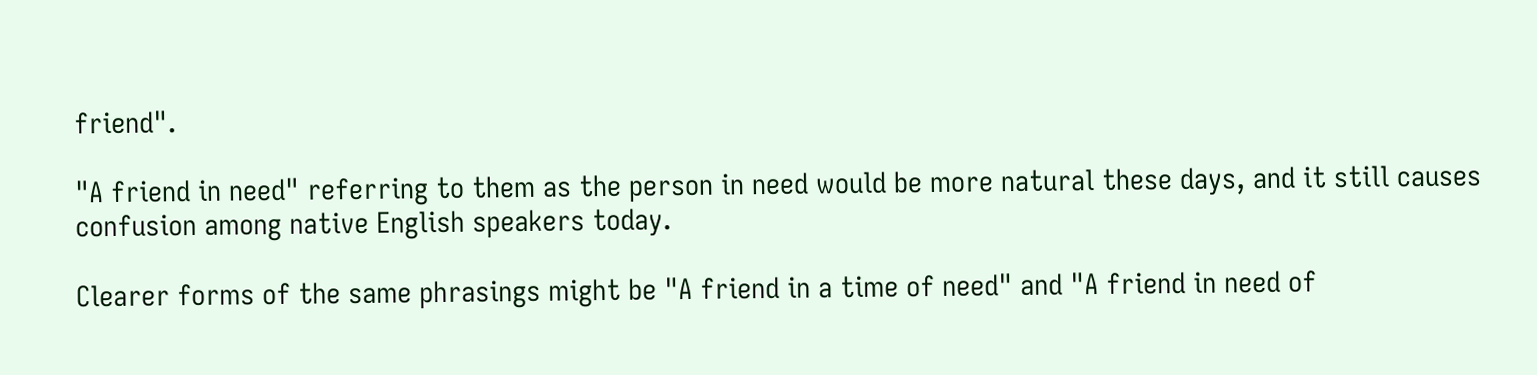friend".

"A friend in need" referring to them as the person in need would be more natural these days, and it still causes confusion among native English speakers today.

Clearer forms of the same phrasings might be "A friend in a time of need" and "A friend in need of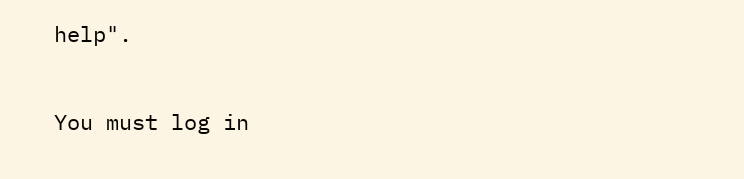help".

You must log in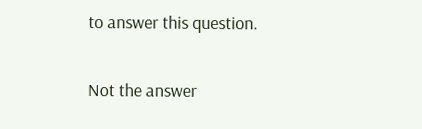to answer this question.

Not the answer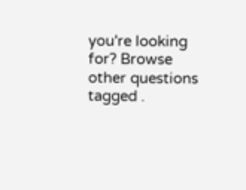you're looking for? Browse other questions tagged .